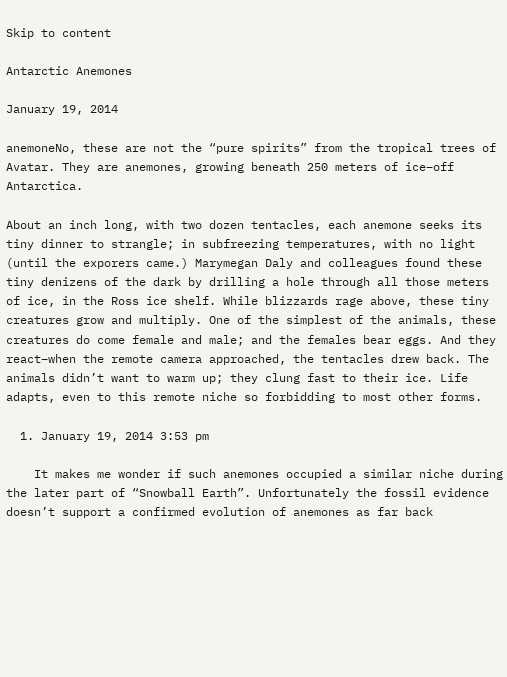Skip to content

Antarctic Anemones

January 19, 2014

anemoneNo, these are not the “pure spirits” from the tropical trees of Avatar. They are anemones, growing beneath 250 meters of ice–off Antarctica.

About an inch long, with two dozen tentacles, each anemone seeks its tiny dinner to strangle; in subfreezing temperatures, with no light (until the exporers came.) Marymegan Daly and colleagues found these tiny denizens of the dark by drilling a hole through all those meters of ice, in the Ross ice shelf. While blizzards rage above, these tiny creatures grow and multiply. One of the simplest of the animals, these creatures do come female and male; and the females bear eggs. And they react–when the remote camera approached, the tentacles drew back. The animals didn’t want to warm up; they clung fast to their ice. Life adapts, even to this remote niche so forbidding to most other forms.

  1. January 19, 2014 3:53 pm

    It makes me wonder if such anemones occupied a similar niche during the later part of “Snowball Earth”. Unfortunately the fossil evidence doesn’t support a confirmed evolution of anemones as far back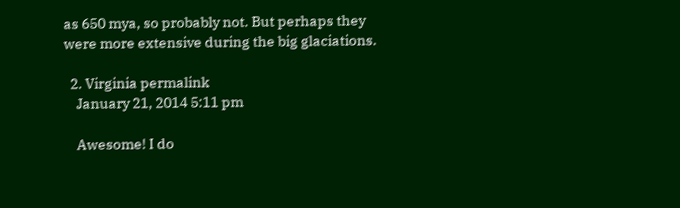as 650 mya, so probably not. But perhaps they were more extensive during the big glaciations.

  2. Virginia permalink
    January 21, 2014 5:11 pm

    Awesome! I do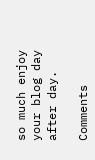so much enjoy your blog day after day.

Comments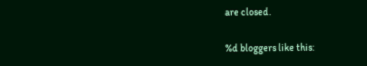are closed.

%d bloggers like this: